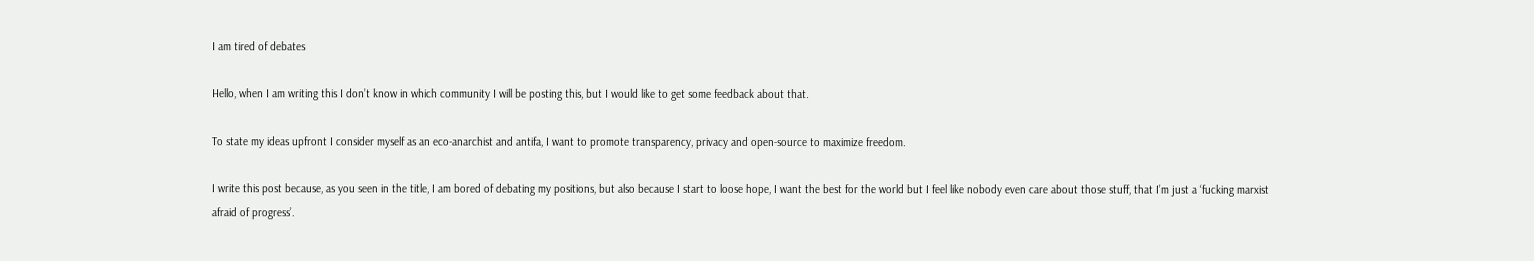I am tired of debates

Hello, when I am writing this I don’t know in which community I will be posting this, but I would like to get some feedback about that.

To state my ideas upfront I consider myself as an eco-anarchist and antifa, I want to promote transparency, privacy and open-source to maximize freedom.

I write this post because, as you seen in the title, I am bored of debating my positions, but also because I start to loose hope, I want the best for the world but I feel like nobody even care about those stuff, that I’m just a ‘fucking marxist afraid of progress’.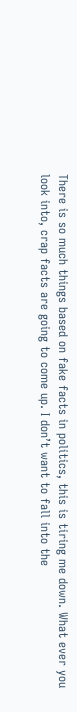There is so much things based on fake facts in politics, this is tiring me down. What ever you look into, crap facts are going to come up. I don’t want to fall into the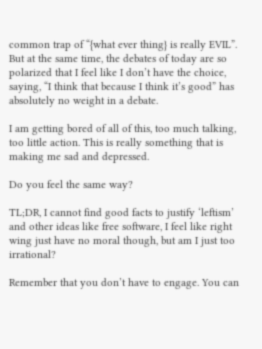common trap of “{what ever thing} is really EVIL”. But at the same time, the debates of today are so polarized that I feel like I don’t have the choice, saying, “I think that because I think it’s good” has absolutely no weight in a debate.

I am getting bored of all of this, too much talking, too little action. This is really something that is making me sad and depressed.

Do you feel the same way?

TL;DR, I cannot find good facts to justify ‘leftism’ and other ideas like free software, I feel like right wing just have no moral though, but am I just too irrational?

Remember that you don’t have to engage. You can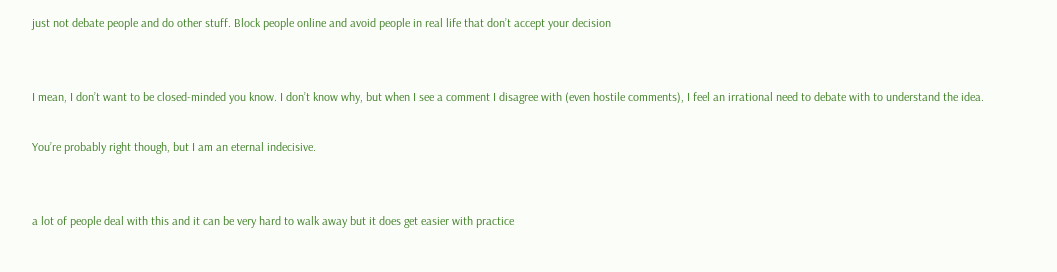just not debate people and do other stuff. Block people online and avoid people in real life that don’t accept your decision


I mean, I don’t want to be closed-minded you know. I don’t know why, but when I see a comment I disagree with (even hostile comments), I feel an irrational need to debate with to understand the idea.

You’re probably right though, but I am an eternal indecisive.


a lot of people deal with this and it can be very hard to walk away but it does get easier with practice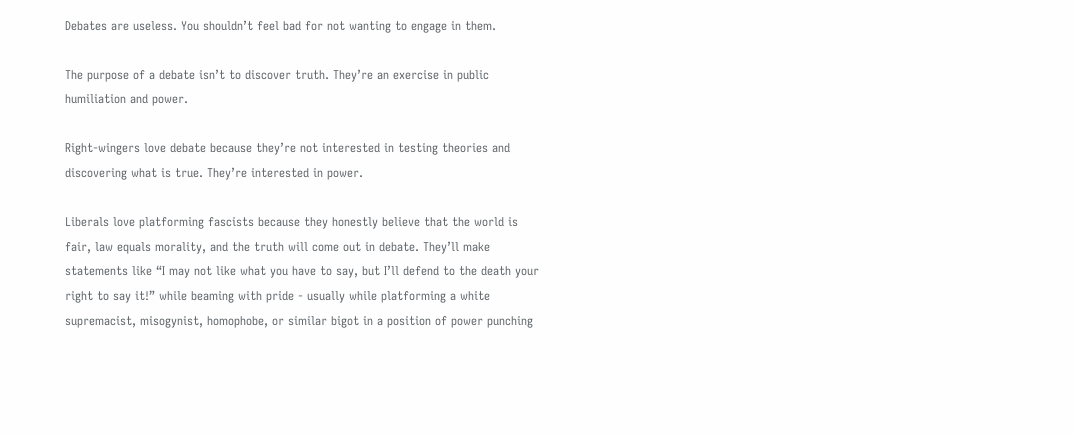Debates are useless. You shouldn’t feel bad for not wanting to engage in them.

The purpose of a debate isn’t to discover truth. They’re an exercise in public humiliation and power.

Right-wingers love debate because they’re not interested in testing theories and discovering what is true. They’re interested in power.

Liberals love platforming fascists because they honestly believe that the world is fair, law equals morality, and the truth will come out in debate. They’ll make statements like “I may not like what you have to say, but I’ll defend to the death your right to say it!” while beaming with pride - usually while platforming a white supremacist, misogynist, homophobe, or similar bigot in a position of power punching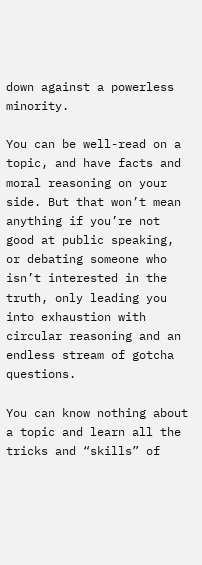down against a powerless minority.

You can be well-read on a topic, and have facts and moral reasoning on your side. But that won’t mean anything if you’re not good at public speaking, or debating someone who isn’t interested in the truth, only leading you into exhaustion with circular reasoning and an endless stream of gotcha questions.

You can know nothing about a topic and learn all the tricks and “skills” of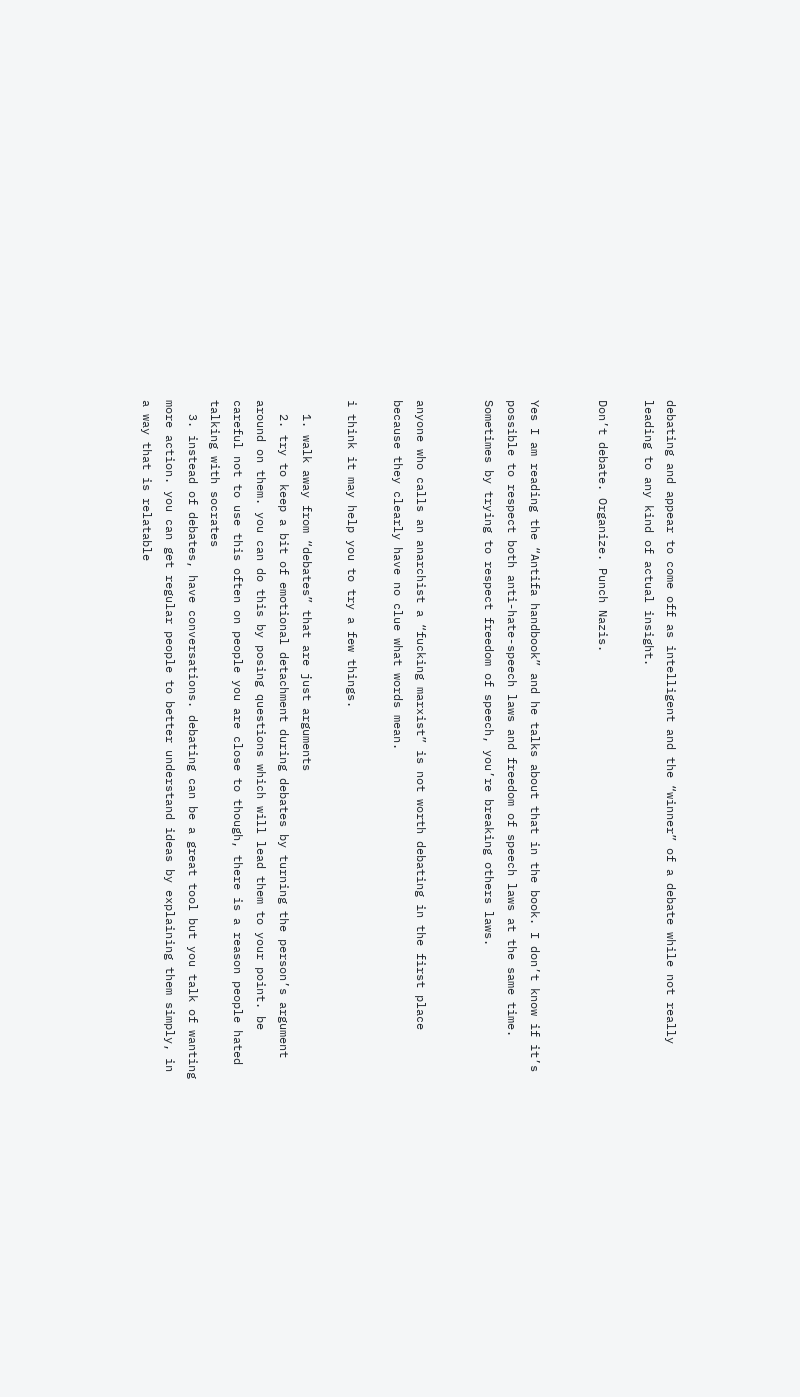debating and appear to come off as intelligent and the “winner” of a debate while not really leading to any kind of actual insight.

Don’t debate. Organize. Punch Nazis.


Yes I am reading the “Antifa handbook” and he talks about that in the book. I don’t know if it’s possible to respect both anti-hate-speech laws and freedom of speech laws at the same time. Sometimes by trying to respect freedom of speech, you’re breaking others laws.


anyone who calls an anarchist a “fucking marxist” is not worth debating in the first place because they clearly have no clue what words mean.

i think it may help you to try a few things.

  1. walk away from “debates” that are just arguments
  2. try to keep a bit of emotional detachment during debates by turning the person’s argument around on them. you can do this by posing questions which will lead them to your point. be careful not to use this often on people you are close to though, there is a reason people hated talking with socrates
  3. instead of debates, have conversations. debating can be a great tool but you talk of wanting more action. you can get regular people to better understand ideas by explaining them simply, in a way that is relatable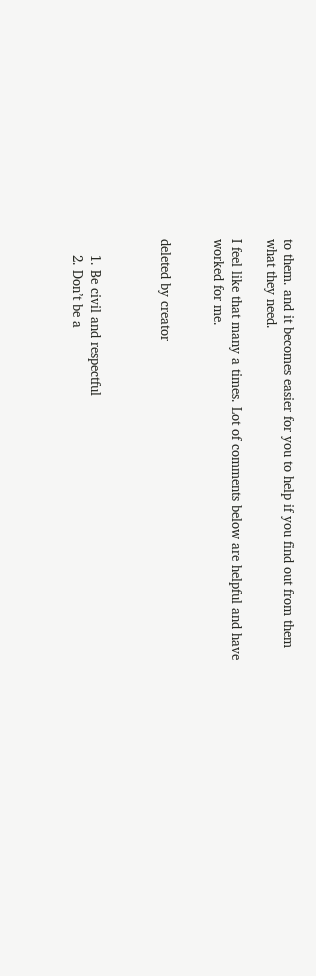to them. and it becomes easier for you to help if you find out from them what they need.

I feel like that many a times. Lot of comments below are helpful and have worked for me.


deleted by creator



    1. Be civil and respectful
    2. Don’t be a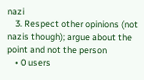nazi
    3. Respect other opinions (not nazis though); argue about the point and not the person
    • 0 users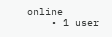online
    • 1 user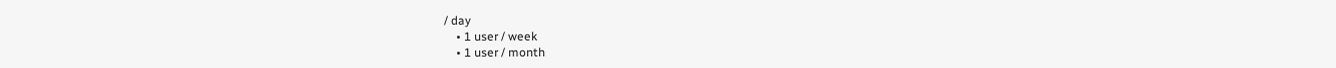/ day
    • 1 user / week
    • 1 user / month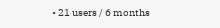• 21 users / 6 months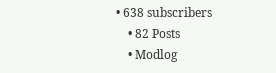• 638 subscribers
    • 82 Posts
    • Modlog